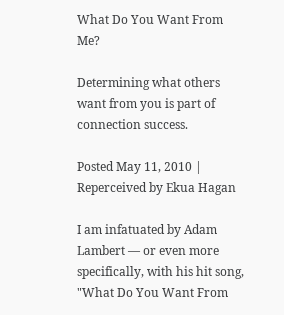What Do You Want From Me?

Determining what others want from you is part of connection success.

Posted May 11, 2010 | Reperceived by Ekua Hagan

I am infatuated by Adam Lambert — or even more specifically, with his hit song, "What Do You Want From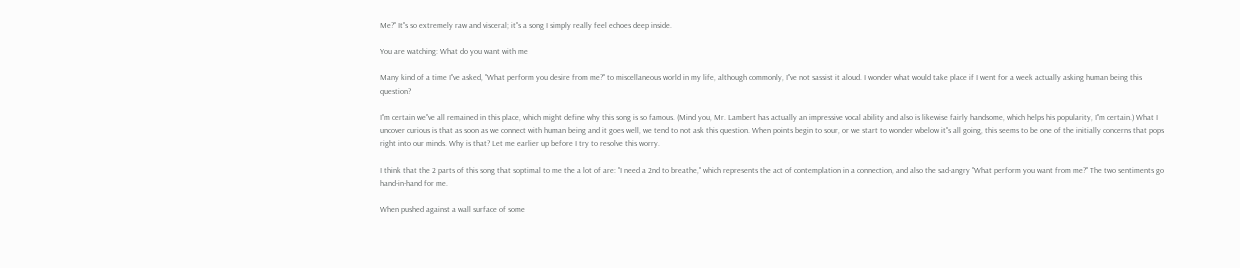Me?" It"s so extremely raw and visceral; it"s a song I simply really feel echoes deep inside.

You are watching: What do you want with me

Many kind of a time I"ve asked, "What perform you desire from me?" to miscellaneous world in my life, although commonly, I"ve not sassist it aloud. I wonder what would take place if I went for a week actually asking human being this question?

I"m certain we"ve all remained in this place, which might define why this song is so famous. (Mind you, Mr. Lambert has actually an impressive vocal ability and also is likewise fairly handsome, which helps his popularity, I"m certain.) What I uncover curious is that as soon as we connect with human being and it goes well, we tend to not ask this question. When points begin to sour, or we start to wonder wbelow it"s all going, this seems to be one of the initially concerns that pops right into our minds. Why is that? Let me earlier up before I try to resolve this worry.

I think that the 2 parts of this song that soptimal to me the a lot of are: "I need a 2nd to breathe," which represents the act of contemplation in a connection, and also the sad-angry "What perform you want from me?" The two sentiments go hand-in-hand for me.

When pushed against a wall surface of some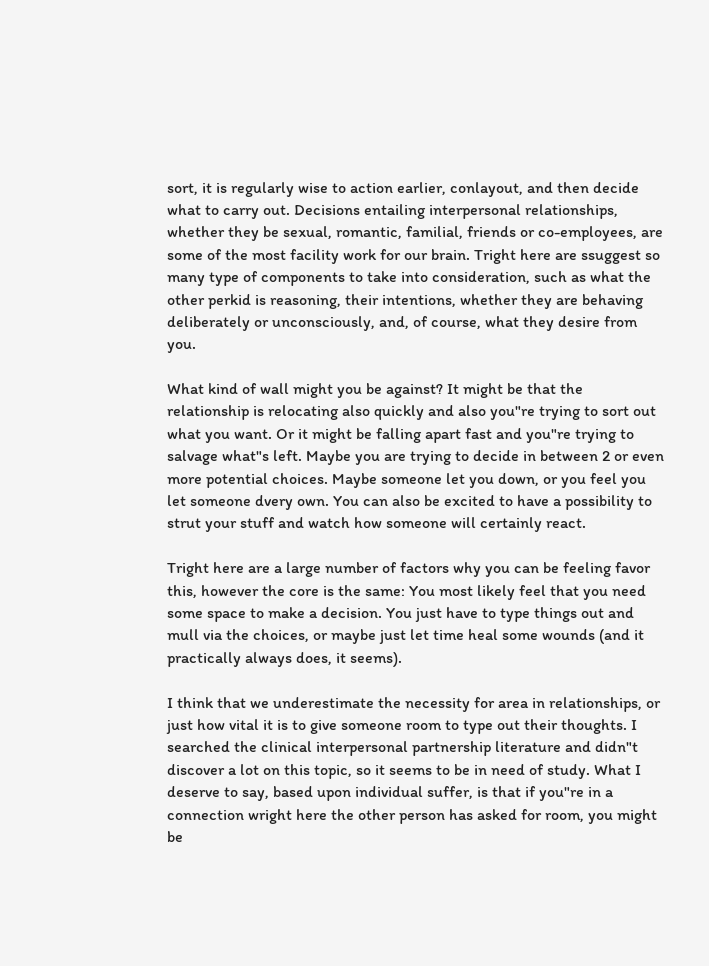sort, it is regularly wise to action earlier, conlayout, and then decide what to carry out. Decisions entailing interpersonal relationships, whether they be sexual, romantic, familial, friends or co-employees, are some of the most facility work for our brain. Tright here are ssuggest so many type of components to take into consideration, such as what the other perkid is reasoning, their intentions, whether they are behaving deliberately or unconsciously, and, of course, what they desire from you.

What kind of wall might you be against? It might be that the relationship is relocating also quickly and also you"re trying to sort out what you want. Or it might be falling apart fast and you"re trying to salvage what"s left. Maybe you are trying to decide in between 2 or even more potential choices. Maybe someone let you down, or you feel you let someone dvery own. You can also be excited to have a possibility to strut your stuff and watch how someone will certainly react.

Tright here are a large number of factors why you can be feeling favor this, however the core is the same: You most likely feel that you need some space to make a decision. You just have to type things out and mull via the choices, or maybe just let time heal some wounds (and it practically always does, it seems).

I think that we underestimate the necessity for area in relationships, or just how vital it is to give someone room to type out their thoughts. I searched the clinical interpersonal partnership literature and didn"t discover a lot on this topic, so it seems to be in need of study. What I deserve to say, based upon individual suffer, is that if you"re in a connection wright here the other person has asked for room, you might be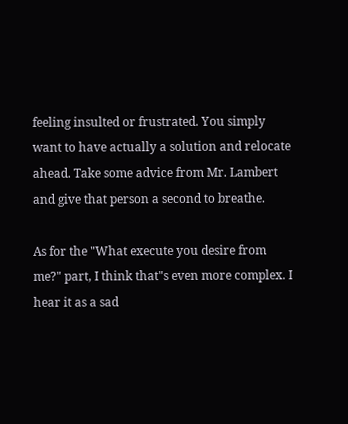feeling insulted or frustrated. You simply want to have actually a solution and relocate ahead. Take some advice from Mr. Lambert and give that person a second to breathe.

As for the "What execute you desire from me?" part, I think that"s even more complex. I hear it as a sad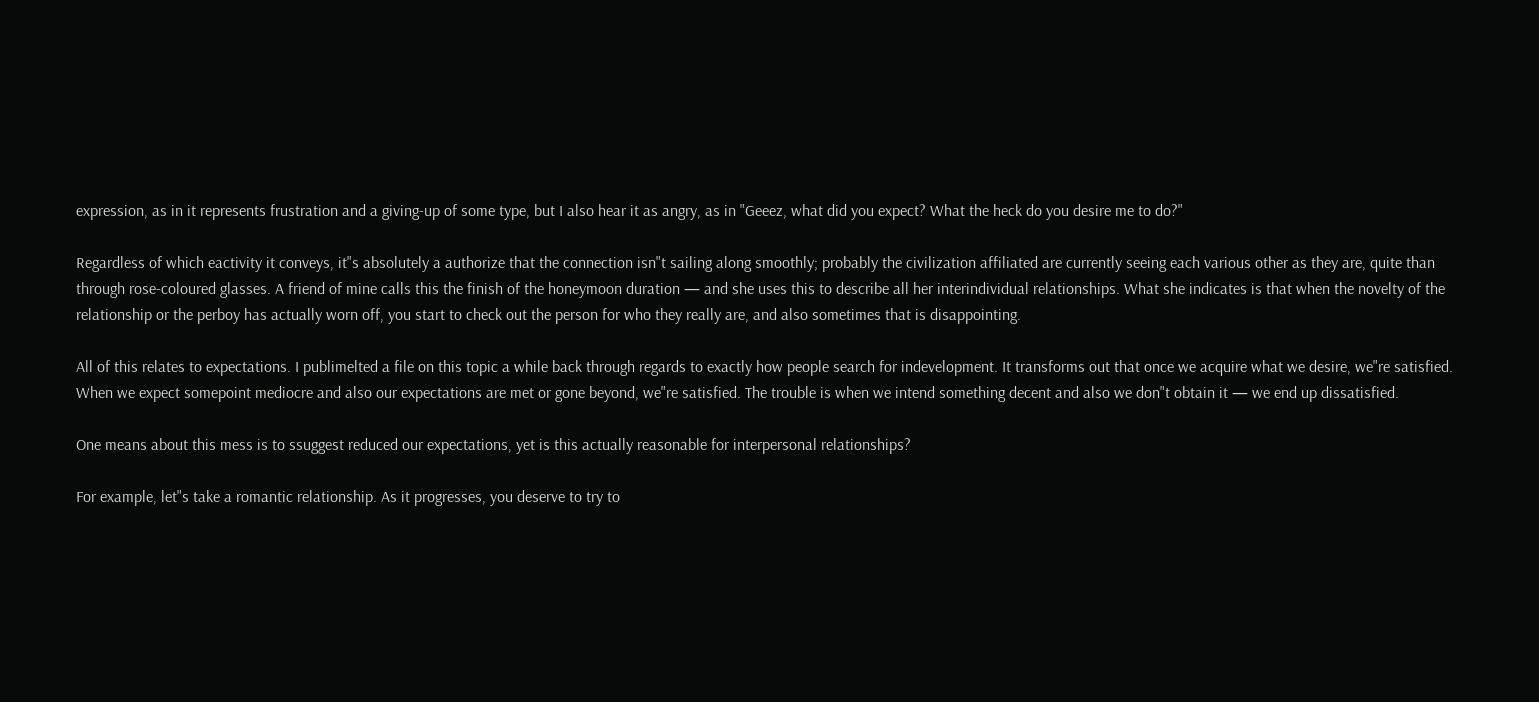expression, as in it represents frustration and a giving-up of some type, but I also hear it as angry, as in "Geeez, what did you expect? What the heck do you desire me to do?"

Regardless of which eactivity it conveys, it"s absolutely a authorize that the connection isn"t sailing along smoothly; probably the civilization affiliated are currently seeing each various other as they are, quite than through rose-coloured glasses. A friend of mine calls this the finish of the honeymoon duration — and she uses this to describe all her interindividual relationships. What she indicates is that when the novelty of the relationship or the perboy has actually worn off, you start to check out the person for who they really are, and also sometimes that is disappointing.

All of this relates to expectations. I publimelted a file on this topic a while back through regards to exactly how people search for indevelopment. It transforms out that once we acquire what we desire, we"re satisfied. When we expect somepoint mediocre and also our expectations are met or gone beyond, we"re satisfied. The trouble is when we intend something decent and also we don"t obtain it — we end up dissatisfied.

One means about this mess is to ssuggest reduced our expectations, yet is this actually reasonable for interpersonal relationships?

For example, let"s take a romantic relationship. As it progresses, you deserve to try to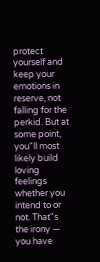protect yourself and keep your emotions in reserve, not falling for the perkid. But at some point, you"ll most likely build loving feelings whether you intend to or not. That"s the irony — you have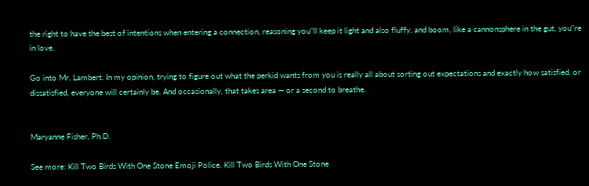the right to have the best of intentions when entering a connection, reasoning you"ll keep it light and also fluffy, and boom, like a cannonsphere in the gut, you"re in love.

Go into Mr. Lambert. In my opinion, trying to figure out what the perkid wants from you is really all about sorting out expectations and exactly how satisfied, or dissatisfied, everyone will certainly be. And occasionally, that takes area — or a second to breathe.


Maryanne Fisher, Ph.D.

See more: Kill Two Birds With One Stone Emoji Police, Kill Two Birds With One Stone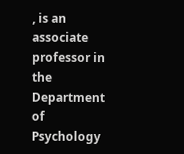, is an associate professor in the Department of Psychology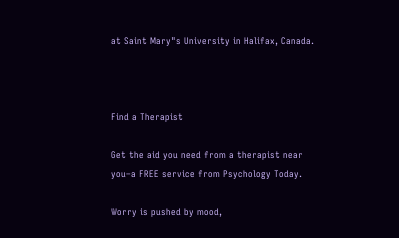at Saint Mary"s University in Halifax, Canada.



Find a Therapist

Get the aid you need from a therapist near you–a FREE service from Psychology Today.

Worry is pushed by mood,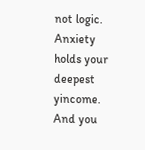not logic. Anxiety holds your deepest yincome. And you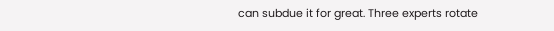can subdue it for great. Three experts rotate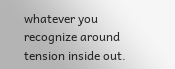whatever you recognize around tension inside out.